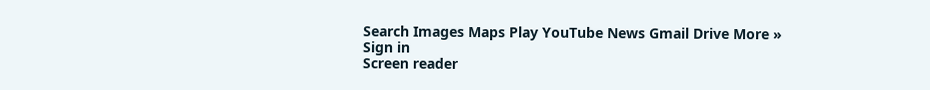Search Images Maps Play YouTube News Gmail Drive More »
Sign in
Screen reader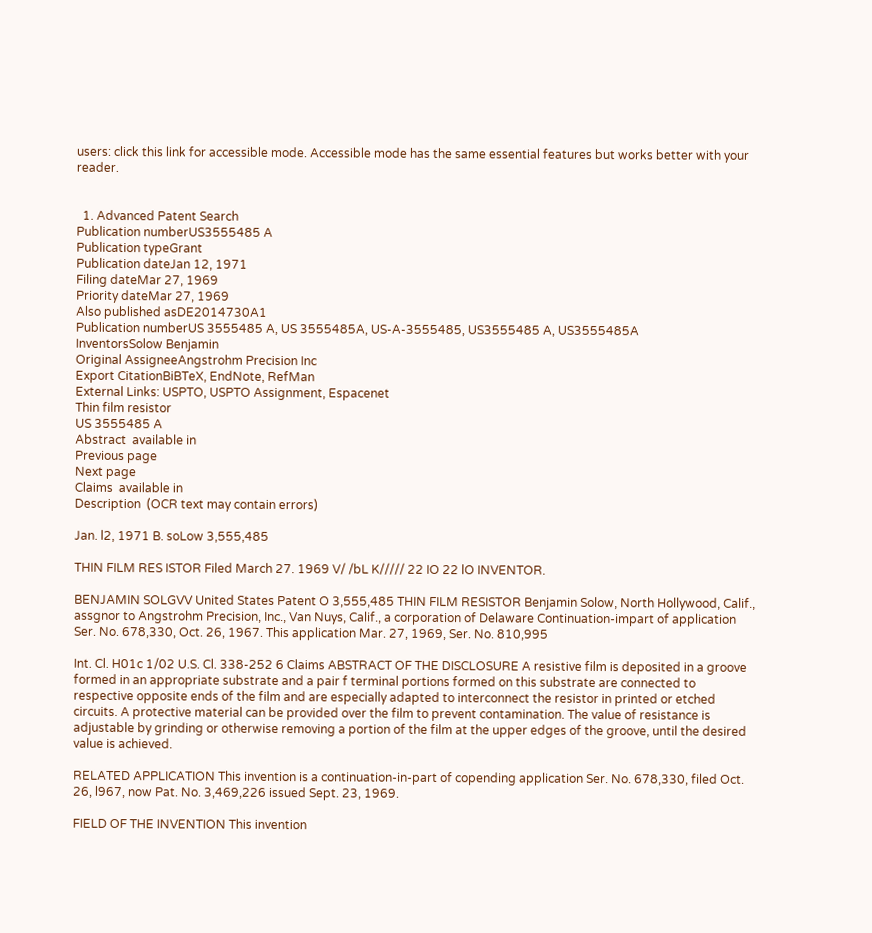users: click this link for accessible mode. Accessible mode has the same essential features but works better with your reader.


  1. Advanced Patent Search
Publication numberUS3555485 A
Publication typeGrant
Publication dateJan 12, 1971
Filing dateMar 27, 1969
Priority dateMar 27, 1969
Also published asDE2014730A1
Publication numberUS 3555485 A, US 3555485A, US-A-3555485, US3555485 A, US3555485A
InventorsSolow Benjamin
Original AssigneeAngstrohm Precision Inc
Export CitationBiBTeX, EndNote, RefMan
External Links: USPTO, USPTO Assignment, Espacenet
Thin film resistor
US 3555485 A
Abstract  available in
Previous page
Next page
Claims  available in
Description  (OCR text may contain errors)

Jan. l2, 1971 B. soLow 3,555,485

THIN FILM RES ISTOR Filed March 27. 1969 V/ /bL K///// 22 IO 22 lO INVENTOR.

BENJAMIN SOLGVV United States Patent O 3,555,485 THIN FILM RESISTOR Benjamin Solow, North Hollywood, Calif., assgnor to Angstrohm Precision, Inc., Van Nuys, Calif., a corporation of Delaware Continuation-impart of application Ser. No. 678,330, Oct. 26, 1967. This application Mar. 27, 1969, Ser. No. 810,995

Int. Cl. H01c 1/02 U.S. Cl. 338-252 6 Claims ABSTRACT OF THE DISCLOSURE A resistive film is deposited in a groove formed in an appropriate substrate and a pair f terminal portions formed on this substrate are connected to respective opposite ends of the film and are especially adapted to interconnect the resistor in printed or etched circuits. A protective material can be provided over the film to prevent contamination. The value of resistance is adjustable by grinding or otherwise removing a portion of the film at the upper edges of the groove, until the desired value is achieved.

RELATED APPLICATION This invention is a continuation-in-part of copending application Ser. No. 678,330, filed Oct. 26, l967, now Pat. No. 3,469,226 issued Sept. 23, 1969.

FIELD OF THE INVENTION This invention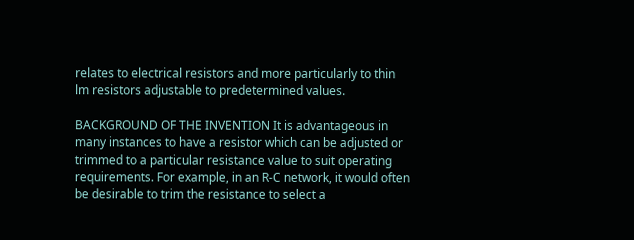relates to electrical resistors and more particularly to thin lm resistors adjustable to predetermined values.

BACKGROUND OF THE INVENTION It is advantageous in many instances to have a resistor which can be adjusted or trimmed to a particular resistance value to suit operating requirements. For example, in an R-C network, it would often be desirable to trim the resistance to select a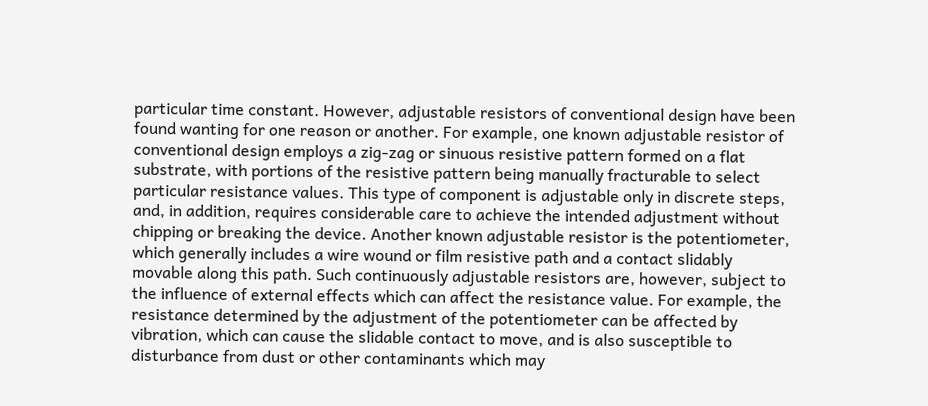particular time constant. However, adjustable resistors of conventional design have been found wanting for one reason or another. For example, one known adjustable resistor of conventional design employs a zig-zag or sinuous resistive pattern formed on a flat substrate, with portions of the resistive pattern being manually fracturable to select particular resistance values. This type of component is adjustable only in discrete steps, and, in addition, requires considerable care to achieve the intended adjustment without chipping or breaking the device. Another known adjustable resistor is the potentiometer, which generally includes a wire wound or film resistive path and a contact slidably movable along this path. Such continuously adjustable resistors are, however, subject to the influence of external effects which can affect the resistance value. For example, the resistance determined by the adjustment of the potentiometer can be affected by vibration, which can cause the slidable contact to move, and is also susceptible to disturbance from dust or other contaminants which may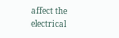affect the electrical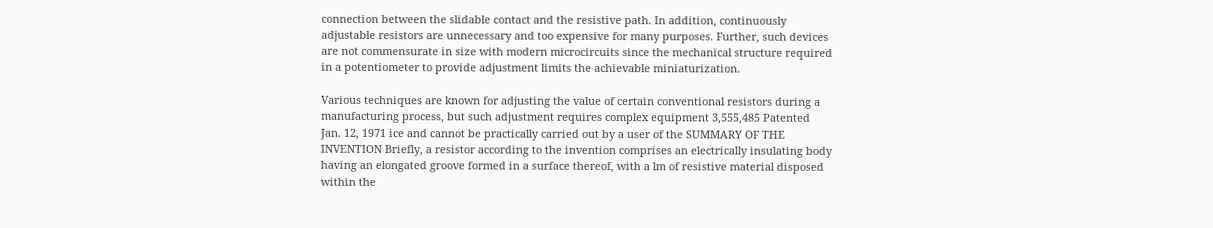connection between the slidable contact and the resistive path. In addition, continuously adjustable resistors are unnecessary and too expensive for many purposes. Further, such devices are not commensurate in size with modern microcircuits since the mechanical structure required in a potentiometer to provide adjustment limits the achievable miniaturization.

Various techniques are known for adjusting the value of certain conventional resistors during a manufacturing process, but such adjustment requires complex equipment 3,555,485 Patented Jan. 12, 1971 ice and cannot be practically carried out by a user of the SUMMARY OF THE INVENTION Briefly, a resistor according to the invention comprises an electrically insulating body having an elongated groove formed in a surface thereof, with a lm of resistive material disposed within the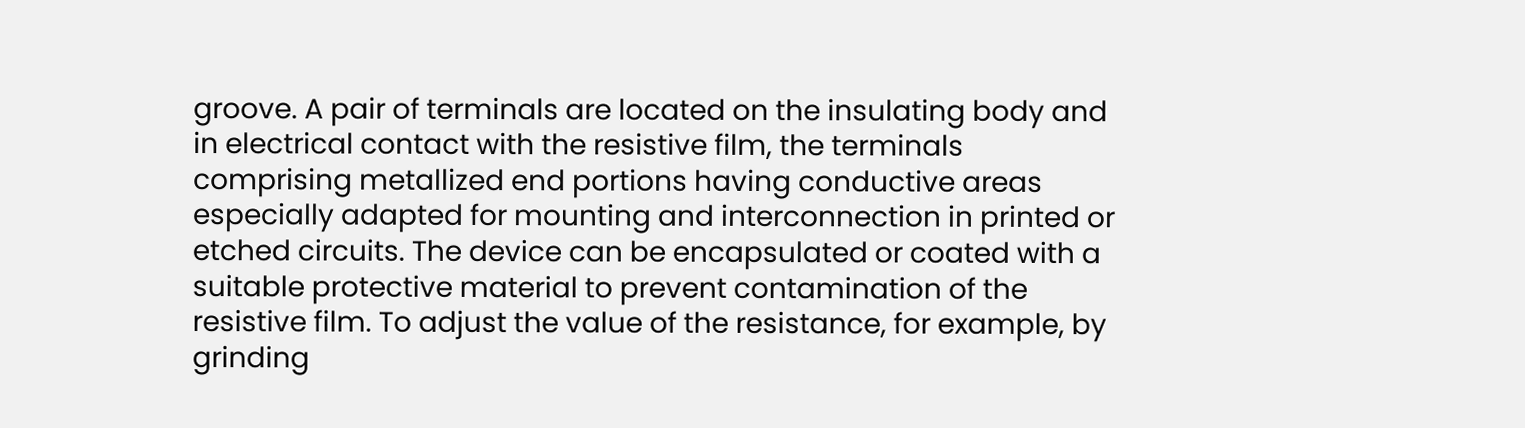groove. A pair of terminals are located on the insulating body and in electrical contact with the resistive film, the terminals comprising metallized end portions having conductive areas especially adapted for mounting and interconnection in printed or etched circuits. The device can be encapsulated or coated with a suitable protective material to prevent contamination of the resistive film. To adjust the value of the resistance, for example, by grinding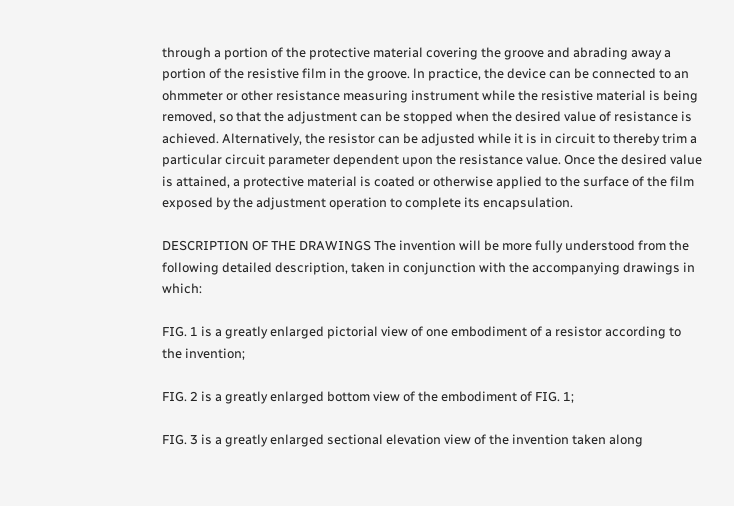through a portion of the protective material covering the groove and abrading away a portion of the resistive film in the groove. ln practice, the device can be connected to an ohmmeter or other resistance measuring instrument while the resistive material is being removed, so that the adjustment can be stopped when the desired value of resistance is achieved. Alternatively, the resistor can be adjusted while it is in circuit to thereby trim a particular circuit parameter dependent upon the resistance value. Once the desired value is attained, a protective material is coated or otherwise applied to the surface of the film exposed by the adjustment operation to complete its encapsulation.

DESCRIPTION OF THE DRAWINGS The invention will be more fully understood from the following detailed description, taken in conjunction with the accompanying drawings in which:

FIG. 1 is a greatly enlarged pictorial view of one embodiment of a resistor according to the invention;

FIG. 2 is a greatly enlarged bottom view of the embodiment of FIG. 1;

FIG. 3 is a greatly enlarged sectional elevation view of the invention taken along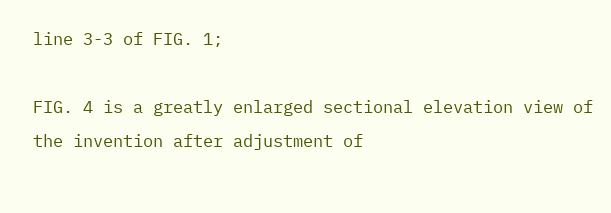line 3-3 of FIG. 1;

FIG. 4 is a greatly enlarged sectional elevation view of the invention after adjustment of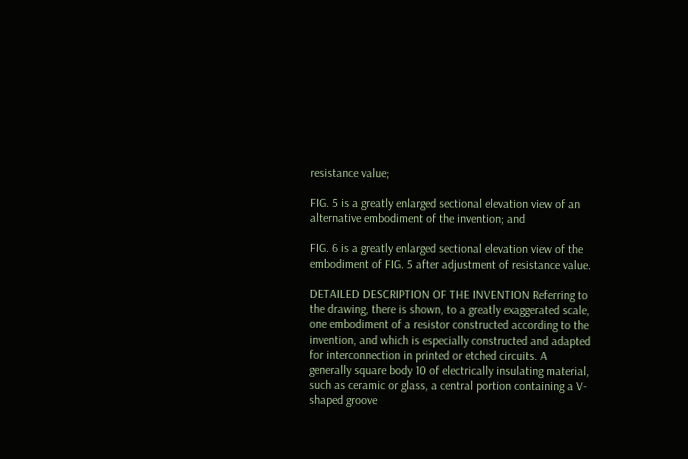resistance value;

FIG. 5 is a greatly enlarged sectional elevation view of an alternative embodiment of the invention; and

FIG. 6 is a greatly enlarged sectional elevation view of the embodiment of FIG. 5 after adjustment of resistance value.

DETAILED DESCRIPTION OF THE INVENTION Referring to the drawing, there is shown, to a greatly exaggerated scale, one embodiment of a resistor constructed according to the invention, and which is especially constructed and adapted for interconnection in printed or etched circuits. A generally square body 10 of electrically insulating material, such as ceramic or glass, a central portion containing a V-shaped groove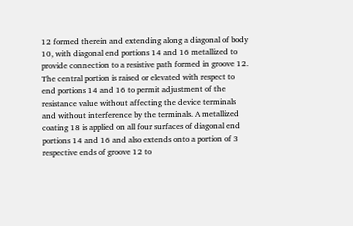12 formed therein and extending along a diagonal of body 10, with diagonal end portions 14 and 16 metallized to provide connection to a resistive path formed in groove 12. The central portion is raised or elevated with respect to end portions 14 and 16 to permit adjustment of the resistance value without affecting the device terminals and without interference by the terminals. A metallized coating 18 is applied on all four surfaces of diagonal end portions 14 and 16 and also extends onto a portion of 3 respective ends of groove 12 to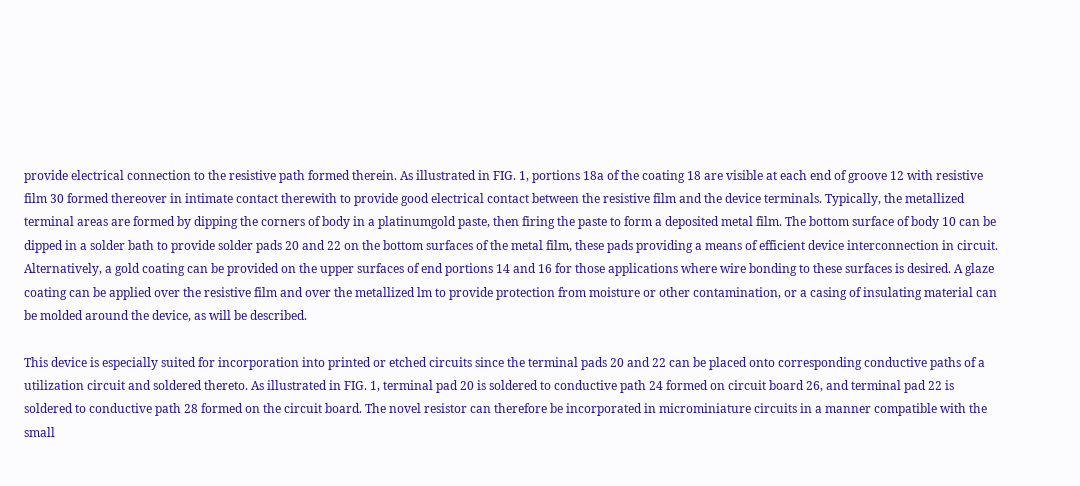provide electrical connection to the resistive path formed therein. As illustrated in FIG. 1, portions 18a of the coating 18 are visible at each end of groove 12 with resistive film 30 formed thereover in intimate contact therewith to provide good electrical contact between the resistive film and the device terminals. Typically, the metallized terminal areas are formed by dipping the corners of body in a platinumgold paste, then firing the paste to form a deposited metal film. The bottom surface of body 10 can be dipped in a solder bath to provide solder pads 20 and 22 on the bottom surfaces of the metal film, these pads providing a means of efficient device interconnection in circuit. Alternatively, a gold coating can be provided on the upper surfaces of end portions 14 and 16 for those applications where wire bonding to these surfaces is desired. A glaze coating can be applied over the resistive film and over the metallized lm to provide protection from moisture or other contamination, or a casing of insulating material can be molded around the device, as will be described.

This device is especially suited for incorporation into printed or etched circuits since the terminal pads 20 and 22 can be placed onto corresponding conductive paths of a utilization circuit and soldered thereto. As illustrated in FIG. 1, terminal pad 20 is soldered to conductive path 24 formed on circuit board 26, and terminal pad 22 is soldered to conductive path 28 formed on the circuit board. The novel resistor can therefore be incorporated in microminiature circuits in a manner compatible with the small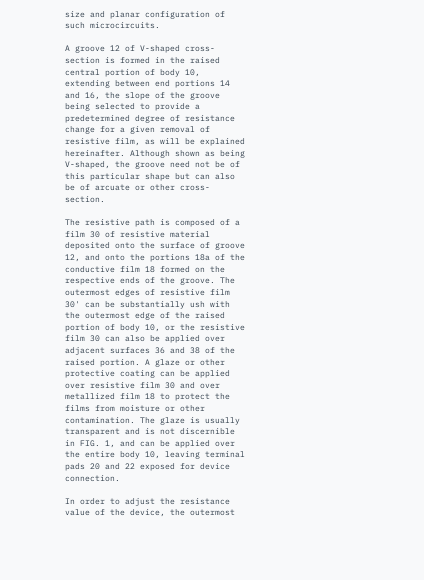size and planar configuration of such microcircuits.

A groove 12 of V-shaped cross-section is formed in the raised central portion of body 10, extending between end portions 14 and 16, the slope of the groove being selected to provide a predetermined degree of resistance change for a given removal of resistive film, as will be explained hereinafter. Although shown as being V-shaped, the groove need not be of this particular shape but can also be of arcuate or other cross-section.

The resistive path is composed of a film 30 of resistive material deposited onto the surface of groove 12, and onto the portions 18a of the conductive film 18 formed on the respective ends of the groove. The outermost edges of resistive film 30' can be substantially ush with the outermost edge of the raised portion of body 10, or the resistive film 30 can also be applied over adjacent surfaces 36 and 38 of the raised portion. A glaze or other protective coating can be applied over resistive film 30 and over metallized film 18 to protect the films from moisture or other contamination. The glaze is usually transparent and is not discernible in FIG. 1, and can be applied over the entire body 10, leaving terminal pads 20 and 22 exposed for device connection.

In order to adjust the resistance value of the device, the outermost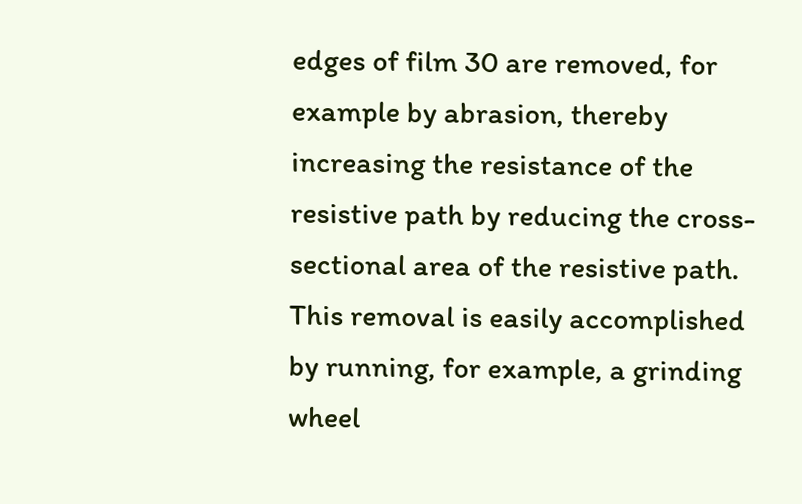edges of film 30 are removed, for example by abrasion, thereby increasing the resistance of the resistive path by reducing the cross-sectional area of the resistive path. This removal is easily accomplished by running, for example, a grinding wheel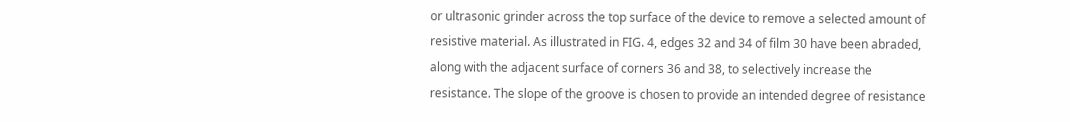or ultrasonic grinder across the top surface of the device to remove a selected amount of resistive material. As illustrated in FIG. 4, edges 32 and 34 of film 30 have been abraded, along with the adjacent surface of corners 36 and 38, to selectively increase the resistance. The slope of the groove is chosen to provide an intended degree of resistance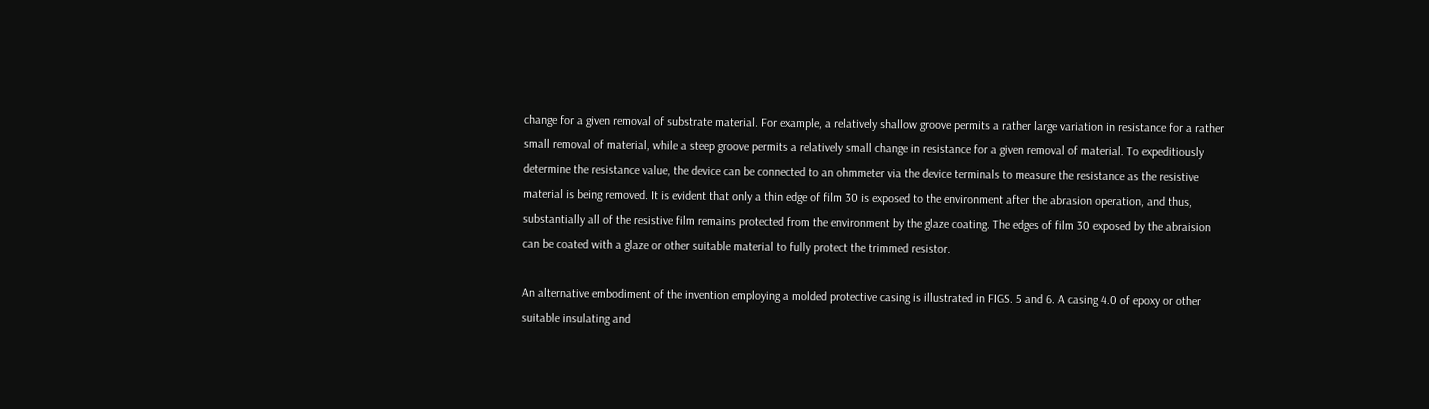change for a given removal of substrate material. For example, a relatively shallow groove permits a rather large variation in resistance for a rather small removal of material, while a steep groove permits a relatively small change in resistance for a given removal of material. To expeditiously determine the resistance value, the device can be connected to an ohmmeter via the device terminals to measure the resistance as the resistive material is being removed. It is evident that only a thin edge of film 30 is exposed to the environment after the abrasion operation, and thus, substantially all of the resistive film remains protected from the environment by the glaze coating. The edges of film 30 exposed by the abraision can be coated with a glaze or other suitable material to fully protect the trimmed resistor.

An alternative embodiment of the invention employing a molded protective casing is illustrated in FIGS. 5 and 6. A casing 4.0 of epoxy or other suitable insulating and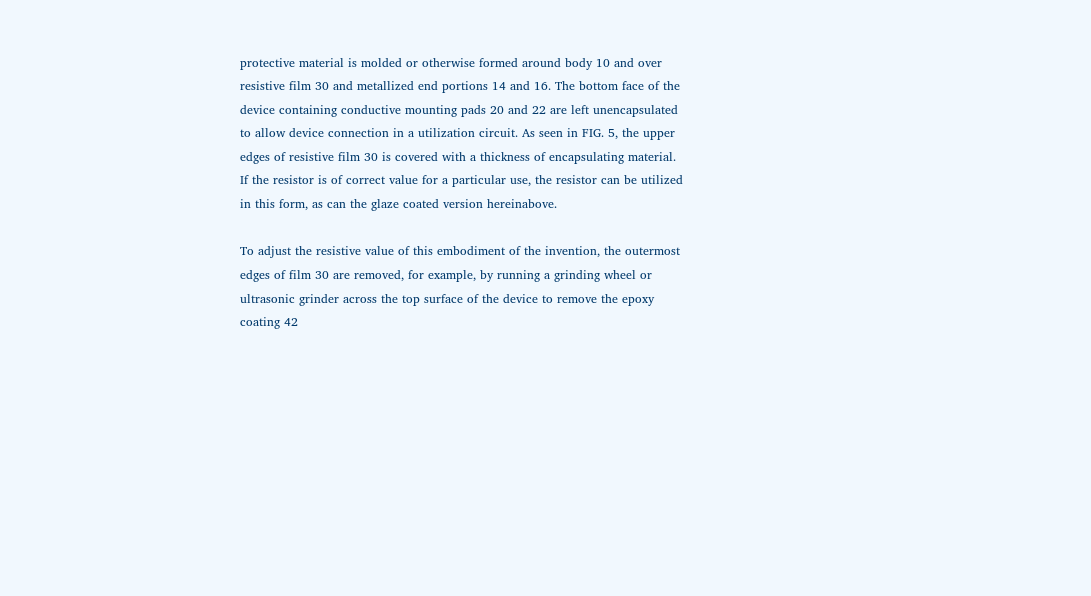protective material is molded or otherwise formed around body 10 and over resistive film 30 and metallized end portions 14 and 16. The bottom face of the device containing conductive mounting pads 20 and 22 are left unencapsulated to allow device connection in a utilization circuit. As seen in FIG. 5, the upper edges of resistive film 30 is covered with a thickness of encapsulating material. If the resistor is of correct value for a particular use, the resistor can be utilized in this form, as can the glaze coated version hereinabove.

To adjust the resistive value of this embodiment of the invention, the outermost edges of film 30 are removed, for example, by running a grinding wheel or ultrasonic grinder across the top surface of the device to remove the epoxy coating 42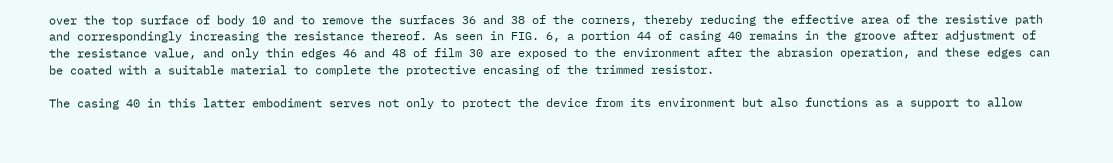over the top surface of body 10 and to remove the surfaces 36 and 38 of the corners, thereby reducing the effective area of the resistive path and correspondingly increasing the resistance thereof. As seen in FIG. 6, a portion 44 of casing 40 remains in the groove after adjustment of the resistance value, and only thin edges 46 and 48 of film 30 are exposed to the environment after the abrasion operation, and these edges can be coated with a suitable material to complete the protective encasing of the trimmed resistor.

The casing 40 in this latter embodiment serves not only to protect the device from its environment but also functions as a support to allow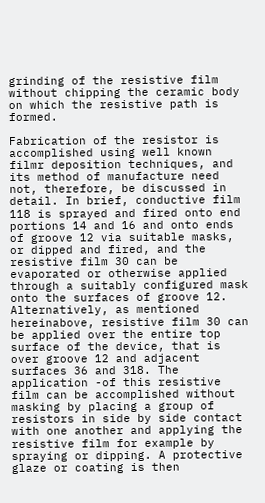grinding of the resistive film without chipping the ceramic body on which the resistive path is formed.

Fabrication of the resistor is accomplished using well known filmr deposition techniques, and its method of manufacture need not, therefore, be discussed in detail. In brief, conductive film 118 is sprayed and fired onto end portions 14 and 16 and onto ends of groove 12 via suitable masks, or dipped and fired, and the resistive film 30 can be evaporated or otherwise applied through a suitably configured mask onto the surfaces of groove 12. Alternatively, as mentioned hereinabove, resistive film 30 can be applied over the entire top surface of the device, that is over groove 12 and adjacent surfaces 36 and 318. The application -of this resistive film can be accomplished without masking by placing a group of resistors in side by side contact with one another and applying the resistive film for example by spraying or dipping. A protective glaze or coating is then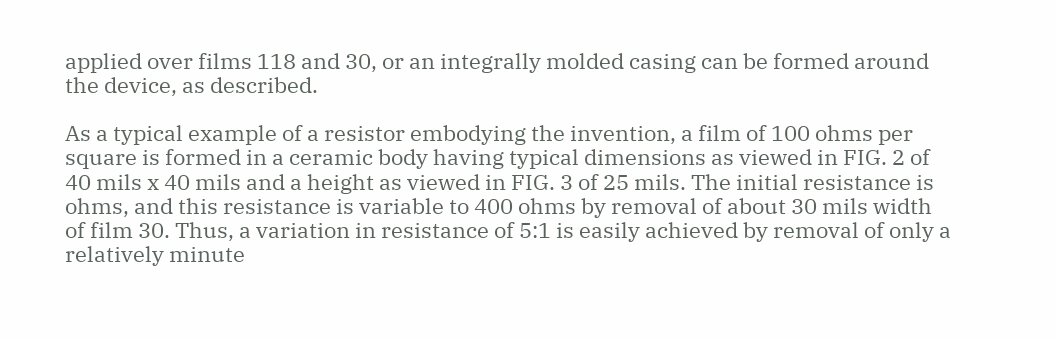applied over films 118 and 30, or an integrally molded casing can be formed around the device, as described.

As a typical example of a resistor embodying the invention, a film of 100 ohms per square is formed in a ceramic body having typical dimensions as viewed in FIG. 2 of 40 mils x 40 mils and a height as viewed in FIG. 3 of 25 mils. The initial resistance is ohms, and this resistance is variable to 400 ohms by removal of about 30 mils width of film 30. Thus, a variation in resistance of 5:1 is easily achieved by removal of only a relatively minute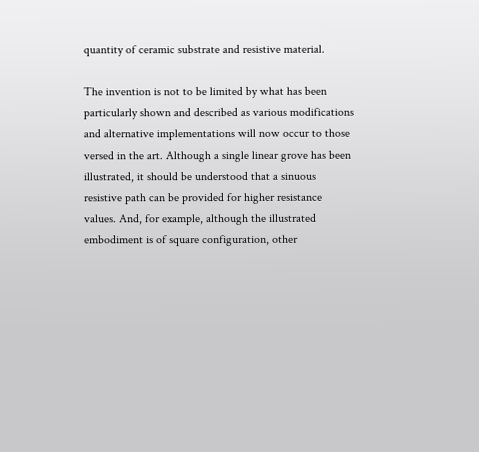quantity of ceramic substrate and resistive material.

The invention is not to be limited by what has been particularly shown and described as various modifications and alternative implementations will now occur to those versed in the art. Although a single linear grove has been illustrated, it should be understood that a sinuous resistive path can be provided for higher resistance values. And, for example, although the illustrated embodiment is of square configuration, other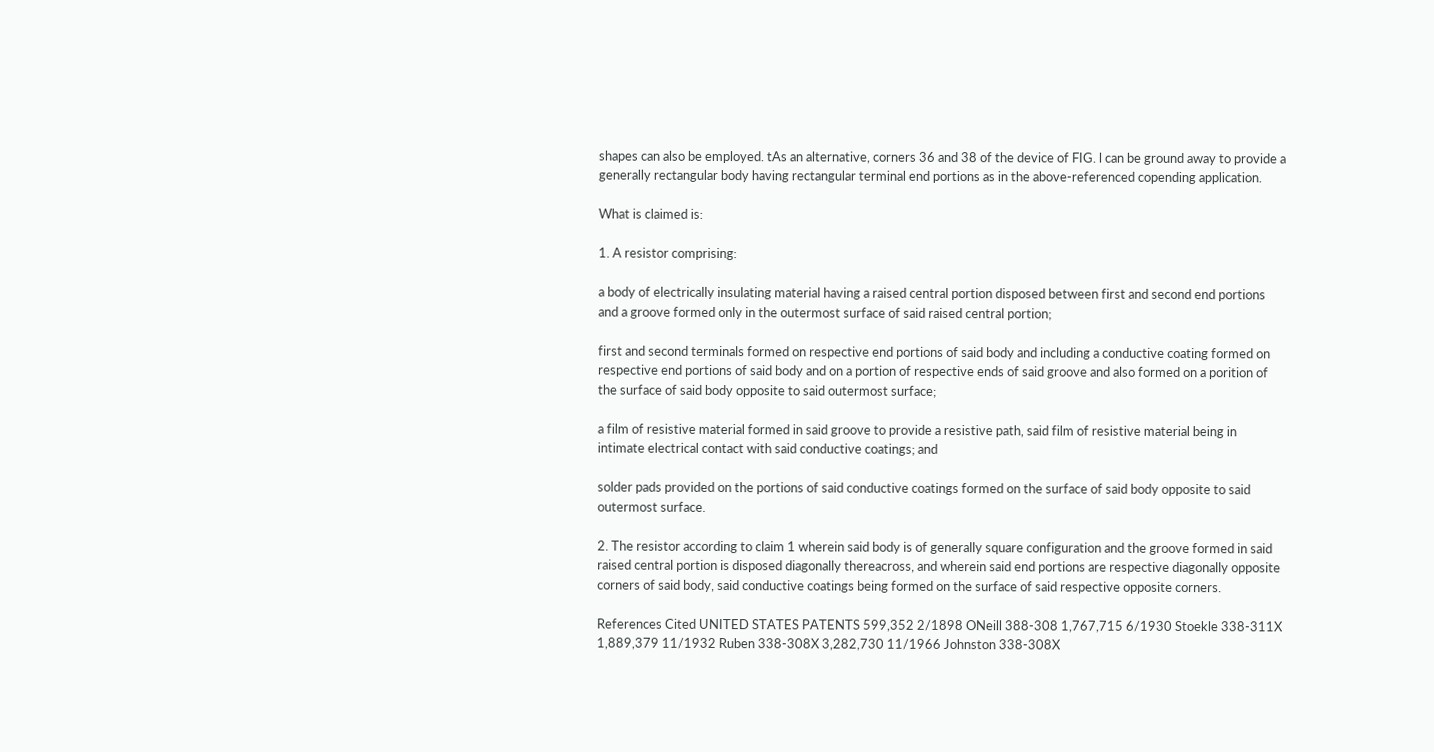shapes can also be employed. tAs an alternative, corners 36 and 38 of the device of FIG. l can be ground away to provide a generally rectangular body having rectangular terminal end portions as in the above-referenced copending application.

What is claimed is:

1. A resistor comprising:

a body of electrically insulating material having a raised central portion disposed between first and second end portions and a groove formed only in the outermost surface of said raised central portion;

first and second terminals formed on respective end portions of said body and including a conductive coating formed on respective end portions of said body and on a portion of respective ends of said groove and also formed on a porition of the surface of said body opposite to said outermost surface;

a film of resistive material formed in said groove to provide a resistive path, said film of resistive material being in intimate electrical contact with said conductive coatings; and

solder pads provided on the portions of said conductive coatings formed on the surface of said body opposite to said outermost surface.

2. The resistor according to claim 1 wherein said body is of generally square configuration and the groove formed in said raised central portion is disposed diagonally thereacross, and wherein said end portions are respective diagonally opposite corners of said body, said conductive coatings being formed on the surface of said respective opposite corners.

References Cited UNITED STATES PATENTS 599,352 2/1898 ONeill 388-308 1,767,715 6/1930 Stoekle 338-311X 1,889,379 11/1932 Ruben 338-308X 3,282,730 11/1966 Johnston 338-308X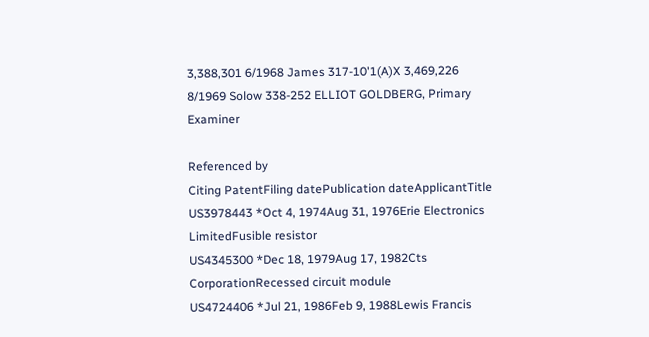3,388,301 6/1968 James 317-10'1(A)X 3,469,226 8/1969 Solow 338-252 ELLIOT GOLDBERG, Primary Examiner

Referenced by
Citing PatentFiling datePublication dateApplicantTitle
US3978443 *Oct 4, 1974Aug 31, 1976Erie Electronics LimitedFusible resistor
US4345300 *Dec 18, 1979Aug 17, 1982Cts CorporationRecessed circuit module
US4724406 *Jul 21, 1986Feb 9, 1988Lewis Francis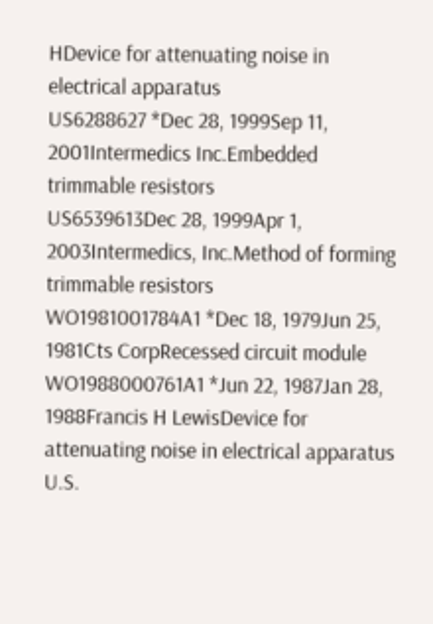HDevice for attenuating noise in electrical apparatus
US6288627 *Dec 28, 1999Sep 11, 2001Intermedics Inc.Embedded trimmable resistors
US6539613Dec 28, 1999Apr 1, 2003Intermedics, Inc.Method of forming trimmable resistors
WO1981001784A1 *Dec 18, 1979Jun 25, 1981Cts CorpRecessed circuit module
WO1988000761A1 *Jun 22, 1987Jan 28, 1988Francis H LewisDevice for attenuating noise in electrical apparatus
U.S.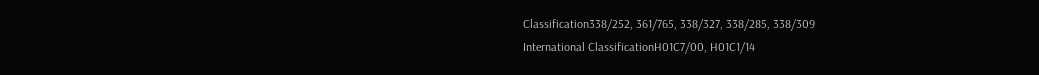Classification338/252, 361/765, 338/327, 338/285, 338/309
International ClassificationH01C7/00, H01C1/14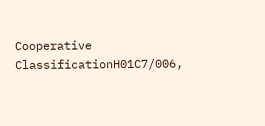Cooperative ClassificationH01C7/006,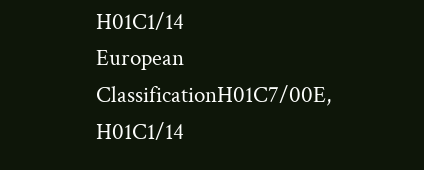H01C1/14
European ClassificationH01C7/00E, H01C1/14